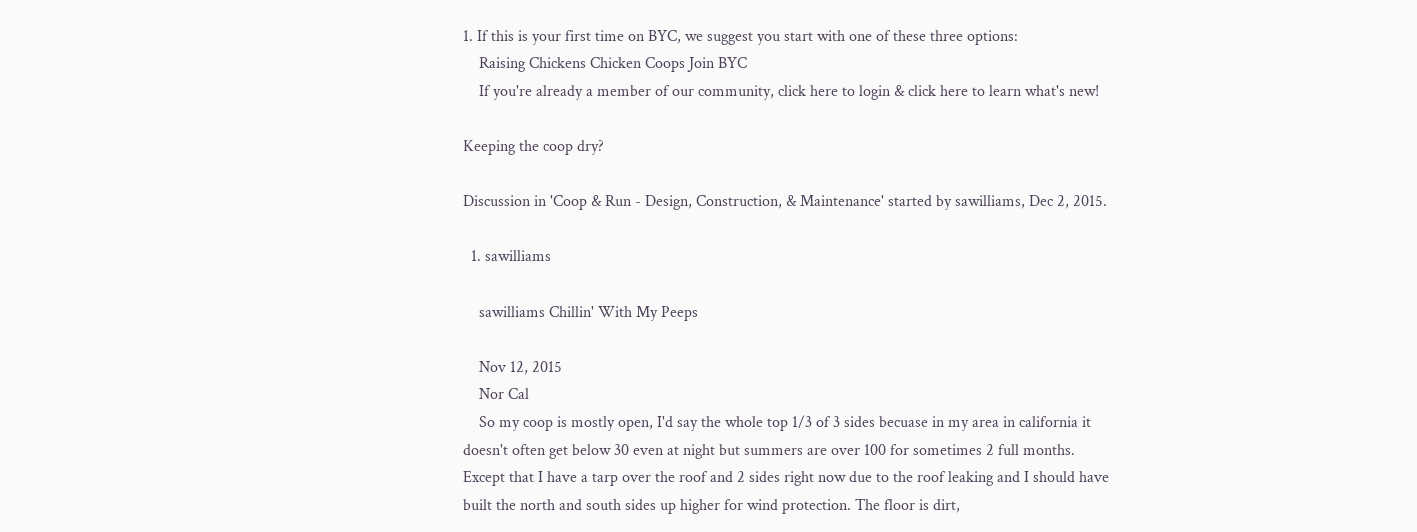1. If this is your first time on BYC, we suggest you start with one of these three options:
    Raising Chickens Chicken Coops Join BYC
    If you're already a member of our community, click here to login & click here to learn what's new!

Keeping the coop dry?

Discussion in 'Coop & Run - Design, Construction, & Maintenance' started by sawilliams, Dec 2, 2015.

  1. sawilliams

    sawilliams Chillin' With My Peeps

    Nov 12, 2015
    Nor Cal
    So my coop is mostly open, I'd say the whole top 1/3 of 3 sides becuase in my area in california it doesn't often get below 30 even at night but summers are over 100 for sometimes 2 full months. Except that I have a tarp over the roof and 2 sides right now due to the roof leaking and I should have built the north and south sides up higher for wind protection. The floor is dirt,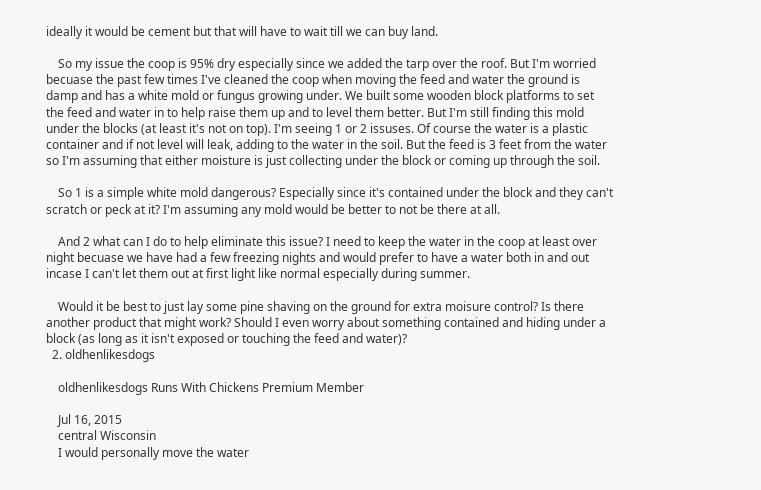ideally it would be cement but that will have to wait till we can buy land.

    So my issue the coop is 95% dry especially since we added the tarp over the roof. But I'm worried becuase the past few times I've cleaned the coop when moving the feed and water the ground is damp and has a white mold or fungus growing under. We built some wooden block platforms to set the feed and water in to help raise them up and to level them better. But I'm still finding this mold under the blocks (at least it's not on top). I'm seeing 1 or 2 issuses. Of course the water is a plastic container and if not level will leak, adding to the water in the soil. But the feed is 3 feet from the water so I'm assuming that either moisture is just collecting under the block or coming up through the soil.

    So 1 is a simple white mold dangerous? Especially since it's contained under the block and they can't scratch or peck at it? I'm assuming any mold would be better to not be there at all.

    And 2 what can I do to help eliminate this issue? I need to keep the water in the coop at least over night becuase we have had a few freezing nights and would prefer to have a water both in and out incase I can't let them out at first light like normal especially during summer.

    Would it be best to just lay some pine shaving on the ground for extra moisure control? Is there another product that might work? Should I even worry about something contained and hiding under a block (as long as it isn't exposed or touching the feed and water)?
  2. oldhenlikesdogs

    oldhenlikesdogs Runs With Chickens Premium Member

    Jul 16, 2015
    central Wisconsin
    I would personally move the water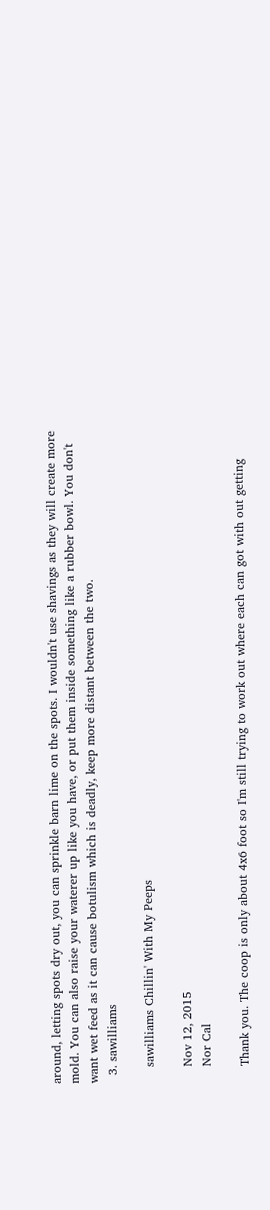around, letting spots dry out, you can sprinkle barn lime on the spots. I wouldn't use shavings as they will create more mold. You can also raise your waterer up like you have, or put them inside something like a rubber bowl. You don't want wet feed as it can cause botulism which is deadly, keep more distant between the two.
  3. sawilliams

    sawilliams Chillin' With My Peeps

    Nov 12, 2015
    Nor Cal

    Thank you. The coop is only about 4x6 foot so I'm still trying to work out where each can got with out getting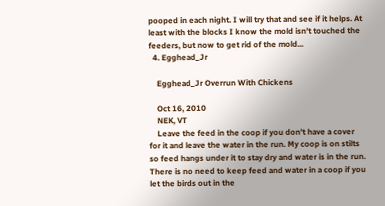pooped in each night. I will try that and see if it helps. At least with the blocks I know the mold isn't touched the feeders, but now to get rid of the mold...
  4. Egghead_Jr

    Egghead_Jr Overrun With Chickens

    Oct 16, 2010
    NEK, VT
    Leave the feed in the coop if you don't have a cover for it and leave the water in the run. My coop is on stilts so feed hangs under it to stay dry and water is in the run. There is no need to keep feed and water in a coop if you let the birds out in the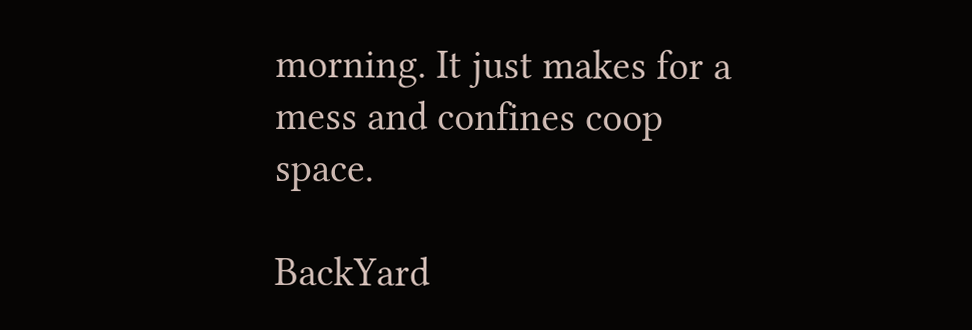morning. It just makes for a mess and confines coop space.

BackYard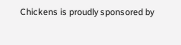Chickens is proudly sponsored by